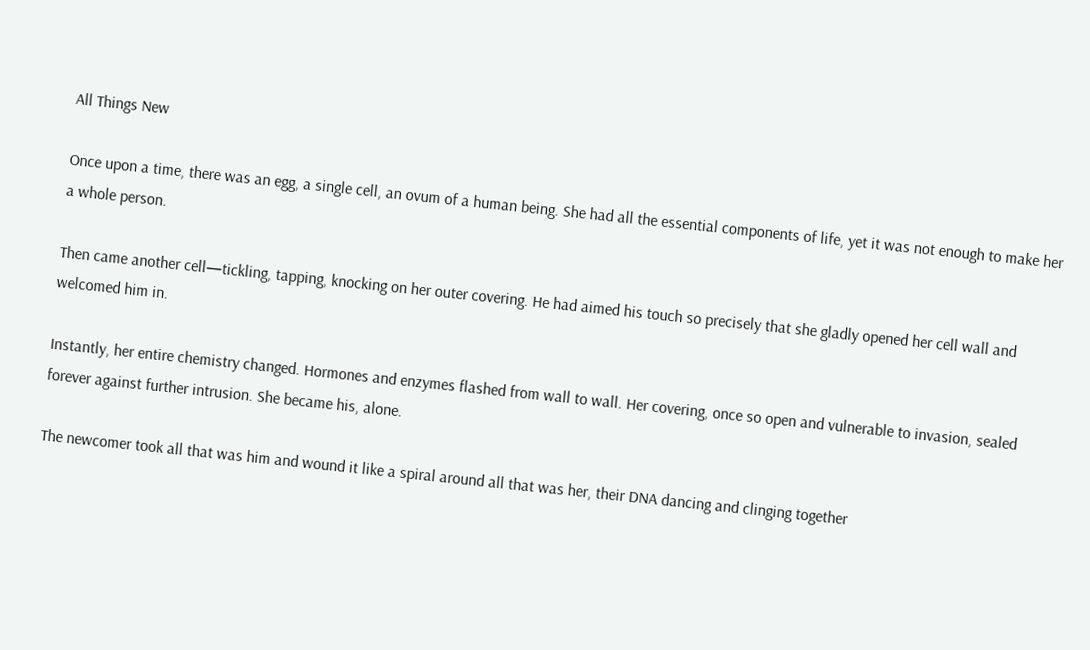All Things New

Once upon a time, there was an egg, a single cell, an ovum of a human being. She had all the essential components of life, yet it was not enough to make her a whole person.

Then came another cell—tickling, tapping, knocking on her outer covering. He had aimed his touch so precisely that she gladly opened her cell wall and welcomed him in.

Instantly, her entire chemistry changed. Hormones and enzymes flashed from wall to wall. Her covering, once so open and vulnerable to invasion, sealed forever against further intrusion. She became his, alone.

The newcomer took all that was him and wound it like a spiral around all that was her, their DNA dancing and clinging together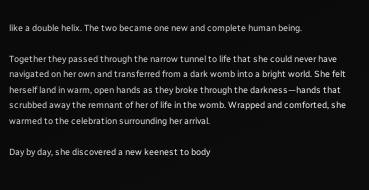like a double helix. The two became one new and complete human being.

Together they passed through the narrow tunnel to life that she could never have navigated on her own and transferred from a dark womb into a bright world. She felt herself land in warm, open hands as they broke through the darkness—hands that scrubbed away the remnant of her of life in the womb. Wrapped and comforted, she warmed to the celebration surrounding her arrival.

Day by day, she discovered a new keenest to body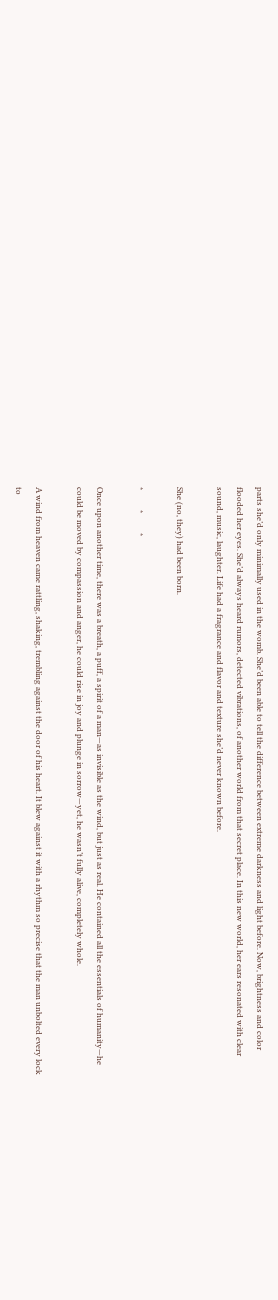parts she’d only minimally used in the womb. She’d been able to tell the difference between extreme darkness and light before. Now, brightness and color flooded her eyes. She’d always heard rumors, detected vibrations, of another world from that secret place. In this new world, her ears resonated with clear sound, music, laughter. Life had a fragrance and flavor and texture she’d never known before.

She (no, they) had been born.

*          *          *

Once upon another time, there was a breath, a puff, a spirit of a man—as invisible as the wind, but just as real. He contained all the essentials of humanity—he could be moved by compassion and anger, he could rise in joy and plunge in sorrow—yet, he wasn’t fully alive, completely whole.

A wind from heaven came rattling, shaking, trembling against the door of his heart. It blew against it with a rhythm so precise that the man unbolted every lock to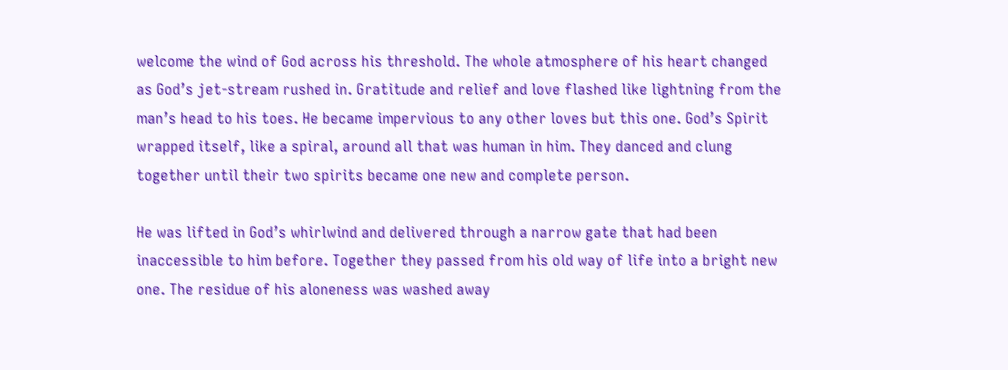welcome the wind of God across his threshold. The whole atmosphere of his heart changed as God’s jet-stream rushed in. Gratitude and relief and love flashed like lightning from the man’s head to his toes. He became impervious to any other loves but this one. God’s Spirit wrapped itself, like a spiral, around all that was human in him. They danced and clung together until their two spirits became one new and complete person.

He was lifted in God’s whirlwind and delivered through a narrow gate that had been inaccessible to him before. Together they passed from his old way of life into a bright new one. The residue of his aloneness was washed away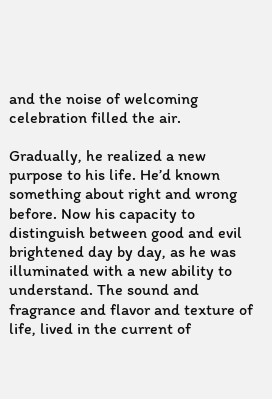and the noise of welcoming celebration filled the air.

Gradually, he realized a new purpose to his life. He’d known something about right and wrong before. Now his capacity to distinguish between good and evil brightened day by day, as he was illuminated with a new ability to understand. The sound and fragrance and flavor and texture of life, lived in the current of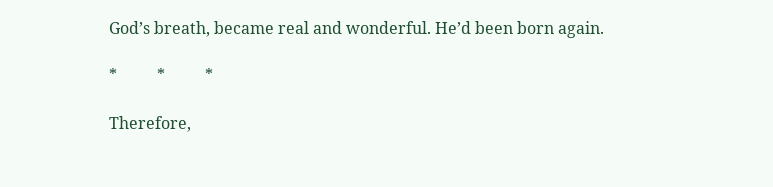God’s breath, became real and wonderful. He’d been born again.

*          *          *

Therefore,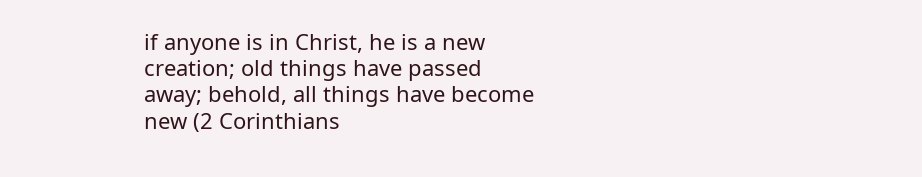if anyone is in Christ, he is a new creation; old things have passed away; behold, all things have become new (2 Corinthians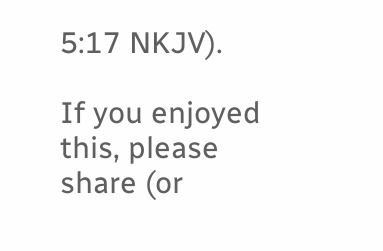5:17 NKJV).

If you enjoyed this, please share (or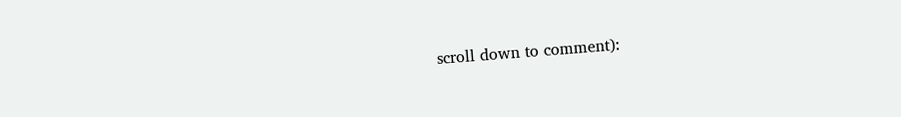scroll down to comment):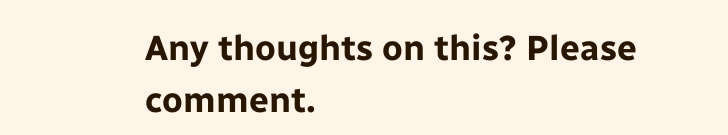Any thoughts on this? Please comment.